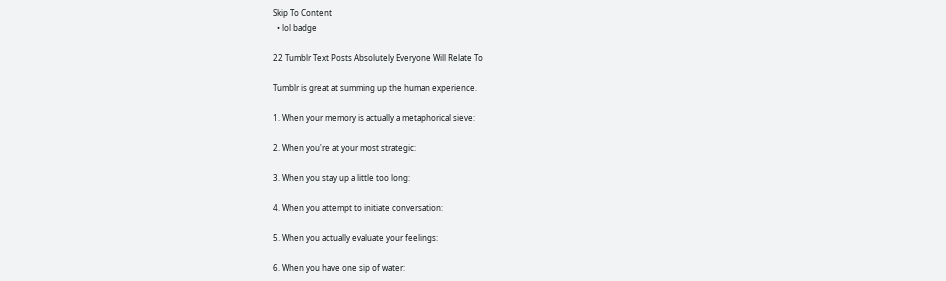Skip To Content
  • lol badge

22 Tumblr Text Posts Absolutely Everyone Will Relate To

Tumblr is great at summing up the human experience.

1. When your memory is actually a metaphorical sieve:

2. When you're at your most strategic:

3. When you stay up a little too long:

4. When you attempt to initiate conversation:

5. When you actually evaluate your feelings:

6. When you have one sip of water: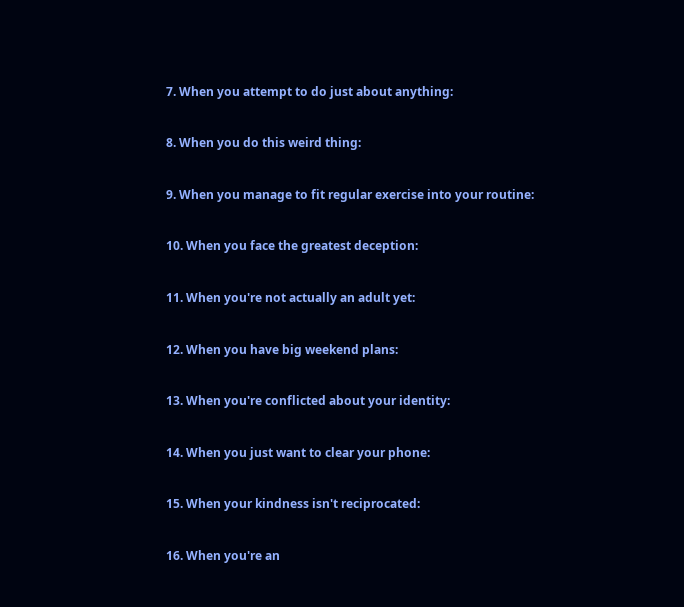7. When you attempt to do just about anything:

8. When you do this weird thing:

9. When you manage to fit regular exercise into your routine:

10. When you face the greatest deception:

11. When you're not actually an adult yet:

12. When you have big weekend plans:

13. When you're conflicted about your identity:

14. When you just want to clear your phone:

15. When your kindness isn't reciprocated:

16. When you're an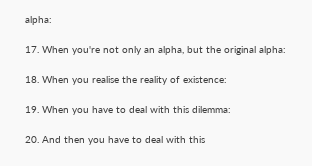alpha:

17. When you're not only an alpha, but the original alpha:

18. When you realise the reality of existence:

19. When you have to deal with this dilemma:

20. And then you have to deal with this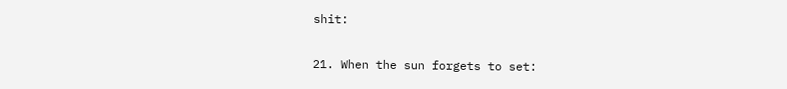shit:

21. When the sun forgets to set: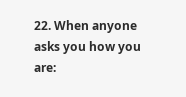22. When anyone asks you how you are: